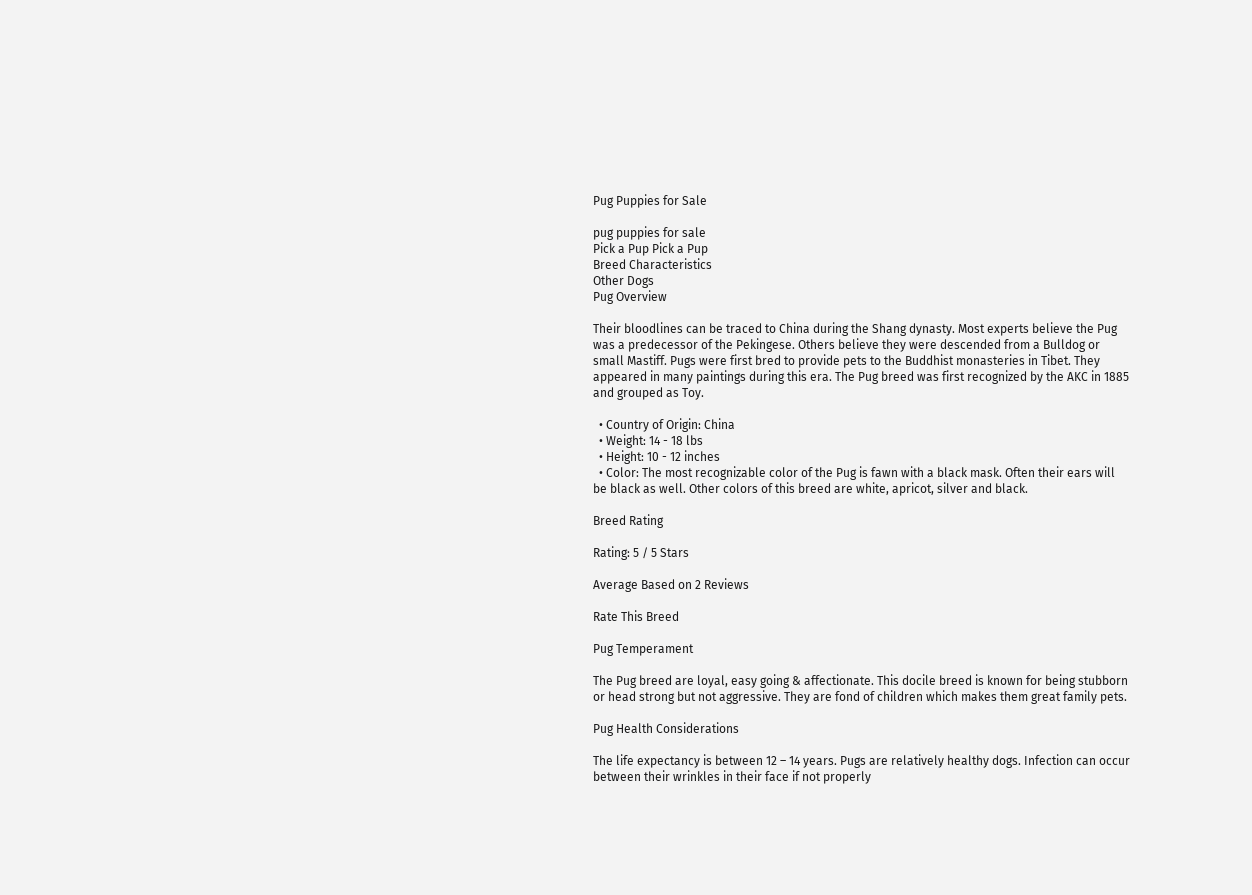Pug Puppies for Sale

pug puppies for sale
Pick a Pup Pick a Pup
Breed Characteristics
Other Dogs
Pug Overview

Their bloodlines can be traced to China during the Shang dynasty. Most experts believe the Pug was a predecessor of the Pekingese. Others believe they were descended from a Bulldog or small Mastiff. Pugs were first bred to provide pets to the Buddhist monasteries in Tibet. They appeared in many paintings during this era. The Pug breed was first recognized by the AKC in 1885 and grouped as Toy.

  • Country of Origin: China
  • Weight: 14 - 18 lbs
  • Height: 10 - 12 inches
  • Color: The most recognizable color of the Pug is fawn with a black mask. Often their ears will be black as well. Other colors of this breed are white, apricot, silver and black.

Breed Rating

Rating: 5 / 5 Stars

Average Based on 2 Reviews

Rate This Breed

Pug Temperament

The Pug breed are loyal, easy going & affectionate. This docile breed is known for being stubborn or head strong but not aggressive. They are fond of children which makes them great family pets.

Pug Health Considerations

The life expectancy is between 12 – 14 years. Pugs are relatively healthy dogs. Infection can occur between their wrinkles in their face if not properly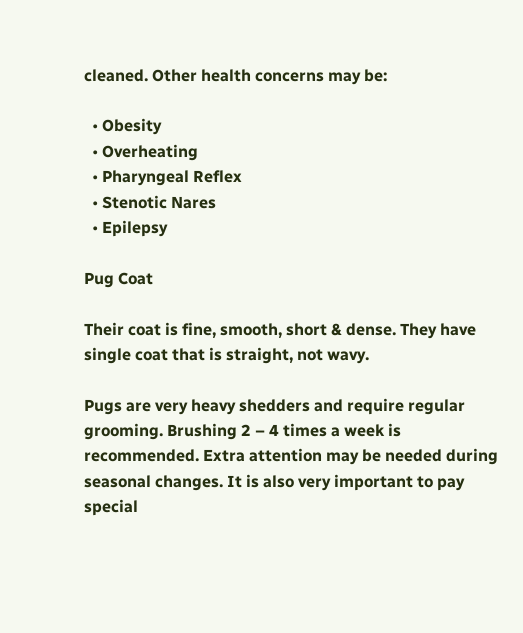cleaned. Other health concerns may be:

  • Obesity
  • Overheating
  • Pharyngeal Reflex
  • Stenotic Nares
  • Epilepsy

Pug Coat

Their coat is fine, smooth, short & dense. They have single coat that is straight, not wavy.

Pugs are very heavy shedders and require regular grooming. Brushing 2 – 4 times a week is recommended. Extra attention may be needed during seasonal changes. It is also very important to pay special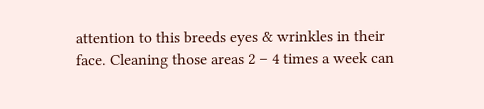attention to this breeds eyes & wrinkles in their face. Cleaning those areas 2 – 4 times a week can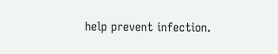help prevent infection.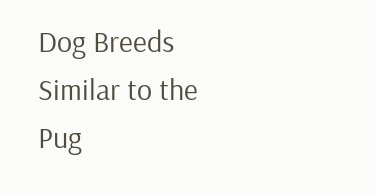Dog Breeds Similar to the Pug